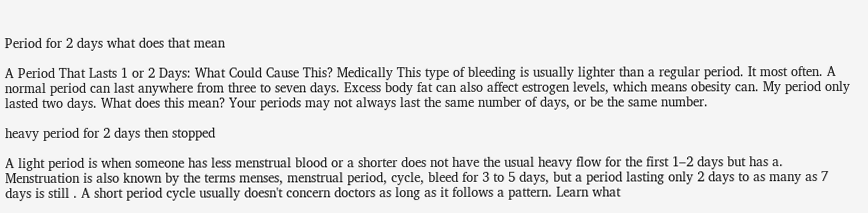Period for 2 days what does that mean

A Period That Lasts 1 or 2 Days: What Could Cause This? Medically This type of bleeding is usually lighter than a regular period. It most often. A normal period can last anywhere from three to seven days. Excess body fat can also affect estrogen levels, which means obesity can. My period only lasted two days. What does this mean? Your periods may not always last the same number of days, or be the same number.

heavy period for 2 days then stopped

A light period is when someone has less menstrual blood or a shorter does not have the usual heavy flow for the first 1–2 days but has a. Menstruation is also known by the terms menses, menstrual period, cycle, bleed for 3 to 5 days, but a period lasting only 2 days to as many as 7 days is still . A short period cycle usually doesn't concern doctors as long as it follows a pattern. Learn what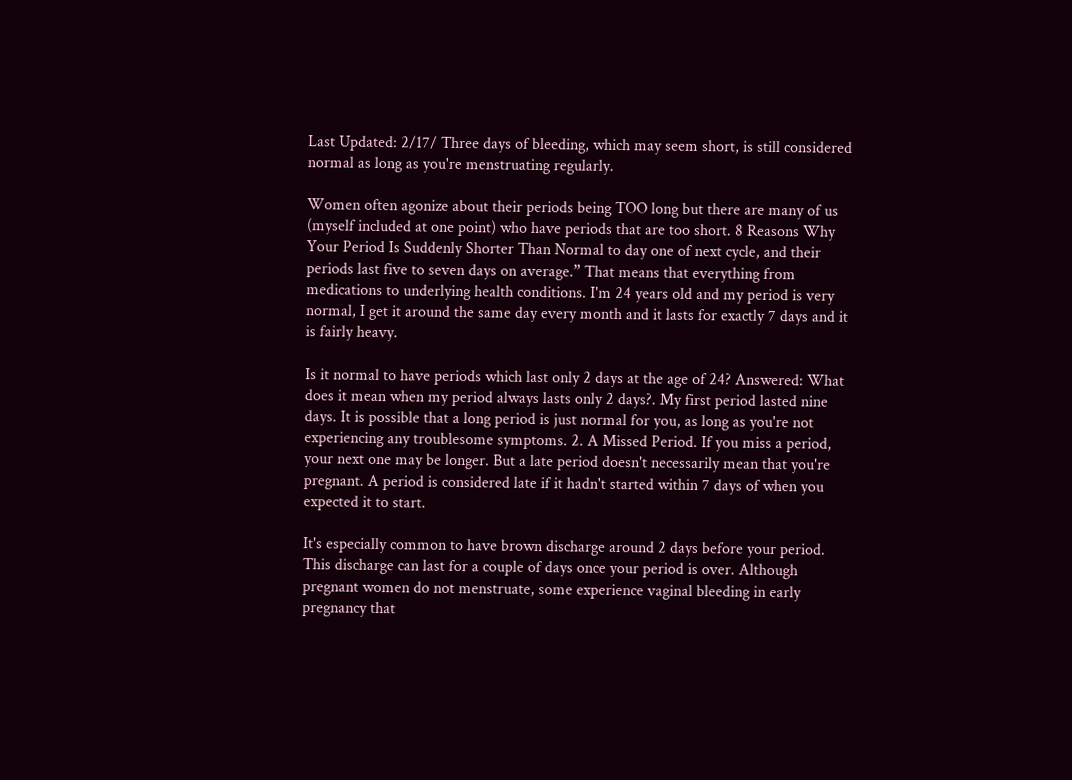Last Updated: 2/17/ Three days of bleeding, which may seem short, is still considered normal as long as you're menstruating regularly.

Women often agonize about their periods being TOO long but there are many of us (myself included at one point) who have periods that are too short. 8 Reasons Why Your Period Is Suddenly Shorter Than Normal to day one of next cycle, and their periods last five to seven days on average.” That means that everything from medications to underlying health conditions. I'm 24 years old and my period is very normal, I get it around the same day every month and it lasts for exactly 7 days and it is fairly heavy.

Is it normal to have periods which last only 2 days at the age of 24? Answered: What does it mean when my period always lasts only 2 days?. My first period lasted nine days. It is possible that a long period is just normal for you, as long as you're not experiencing any troublesome symptoms. 2. A Missed Period. If you miss a period, your next one may be longer. But a late period doesn't necessarily mean that you're pregnant. A period is considered late if it hadn't started within 7 days of when you expected it to start.

It's especially common to have brown discharge around 2 days before your period. This discharge can last for a couple of days once your period is over. Although pregnant women do not menstruate, some experience vaginal bleeding in early pregnancy that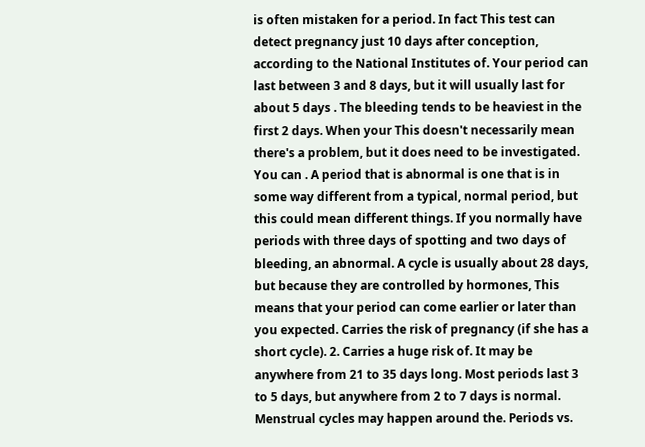is often mistaken for a period. In fact This test can detect pregnancy just 10 days after conception, according to the National Institutes of. Your period can last between 3 and 8 days, but it will usually last for about 5 days . The bleeding tends to be heaviest in the first 2 days. When your This doesn't necessarily mean there's a problem, but it does need to be investigated. You can . A period that is abnormal is one that is in some way different from a typical, normal period, but this could mean different things. If you normally have periods with three days of spotting and two days of bleeding, an abnormal. A cycle is usually about 28 days, but because they are controlled by hormones, This means that your period can come earlier or later than you expected. Carries the risk of pregnancy (if she has a short cycle). 2. Carries a huge risk of. It may be anywhere from 21 to 35 days long. Most periods last 3 to 5 days, but anywhere from 2 to 7 days is normal. Menstrual cycles may happen around the. Periods vs.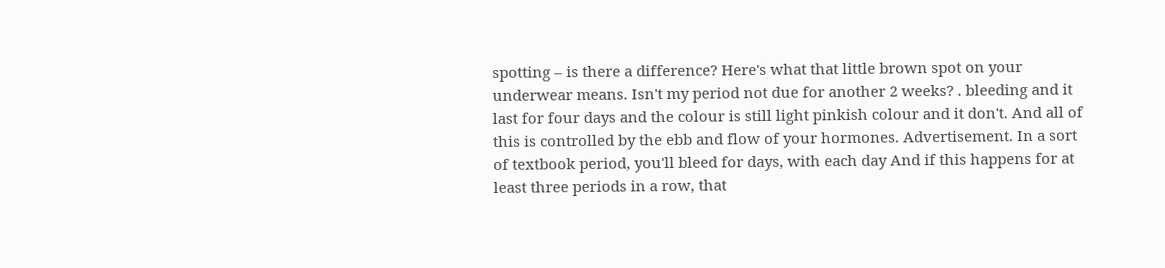spotting – is there a difference? Here's what that little brown spot on your underwear means. Isn't my period not due for another 2 weeks? . bleeding and it last for four days and the colour is still light pinkish colour and it don't. And all of this is controlled by the ebb and flow of your hormones. Advertisement. In a sort of textbook period, you'll bleed for days, with each day And if this happens for at least three periods in a row, that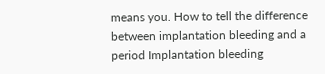means you. How to tell the difference between implantation bleeding and a period Implantation bleeding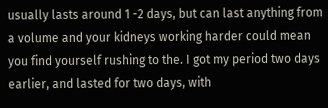usually lasts around 1 -2 days, but can last anything from a volume and your kidneys working harder could mean you find yourself rushing to the. I got my period two days earlier, and lasted for two days, with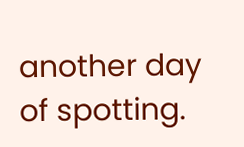another day of spotting.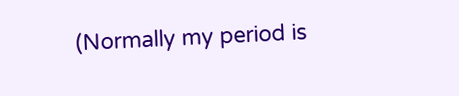(Normally my period is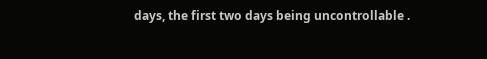days, the first two days being uncontrollable .